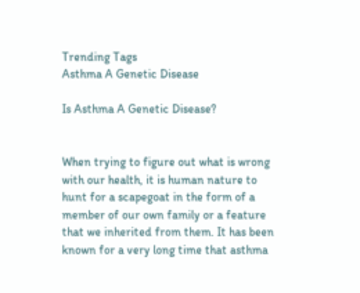Trending Tags
Asthma A Genetic Disease

Is Asthma A Genetic Disease?


When trying to figure out what is wrong with our health, it is human nature to hunt for a scapegoat in the form of a member of our own family or a feature that we inherited from them. It has been known for a very long time that asthma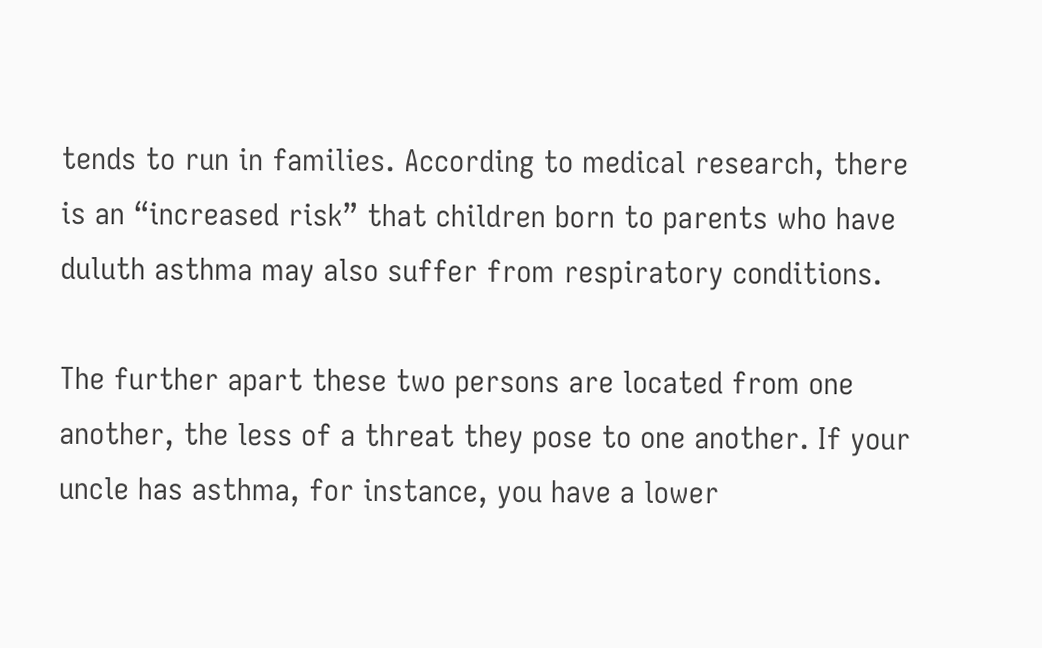tends to run in families. According to medical research, there is an “increased risk” that children born to parents who have duluth asthma may also suffer from respiratory conditions.

The further apart these two persons are located from one another, the less of a threat they pose to one another. If your uncle has asthma, for instance, you have a lower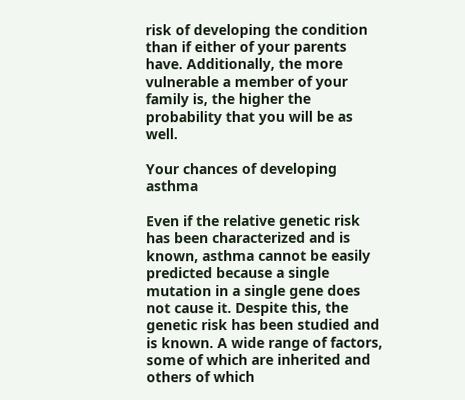risk of developing the condition than if either of your parents have. Additionally, the more vulnerable a member of your family is, the higher the probability that you will be as well.

Your chances of developing asthma

Even if the relative genetic risk has been characterized and is known, asthma cannot be easily predicted because a single mutation in a single gene does not cause it. Despite this, the genetic risk has been studied and is known. A wide range of factors, some of which are inherited and others of which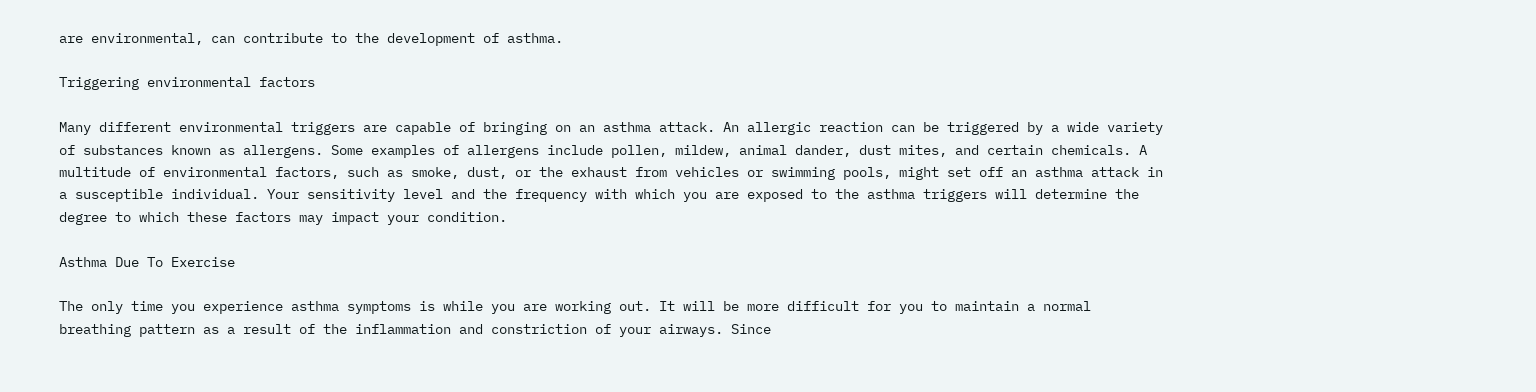are environmental, can contribute to the development of asthma.

Triggering environmental factors

Many different environmental triggers are capable of bringing on an asthma attack. An allergic reaction can be triggered by a wide variety of substances known as allergens. Some examples of allergens include pollen, mildew, animal dander, dust mites, and certain chemicals. A multitude of environmental factors, such as smoke, dust, or the exhaust from vehicles or swimming pools, might set off an asthma attack in a susceptible individual. Your sensitivity level and the frequency with which you are exposed to the asthma triggers will determine the degree to which these factors may impact your condition.

Asthma Due To Exercise

The only time you experience asthma symptoms is while you are working out. It will be more difficult for you to maintain a normal breathing pattern as a result of the inflammation and constriction of your airways. Since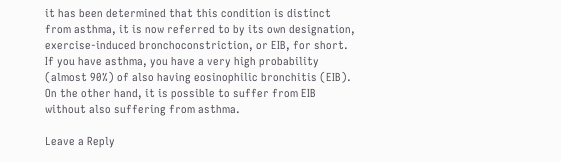it has been determined that this condition is distinct from asthma, it is now referred to by its own designation, exercise-induced bronchoconstriction, or EIB, for short. If you have asthma, you have a very high probability (almost 90%) of also having eosinophilic bronchitis (EIB). On the other hand, it is possible to suffer from EIB without also suffering from asthma.

Leave a Reply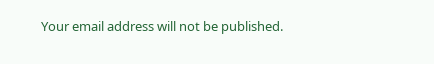Your email address will not be published.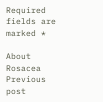Required fields are marked *

About Rosacea Previous post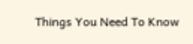Things You Need To Know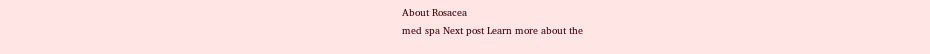About Rosacea
med spa Next post Learn more about the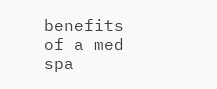benefits of a med spa